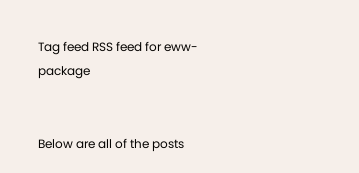Tag feed RSS feed for eww-package


Below are all of the posts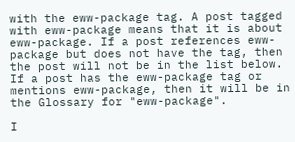with the eww-package tag. A post tagged with eww-package means that it is about eww-package. If a post references eww-package but does not have the tag, then the post will not be in the list below. If a post has the eww-package tag or mentions eww-package, then it will be in the Glossary for "eww-package".

I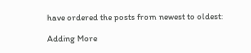have ordered the posts from newest to oldest:

Adding More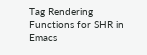Tag Rendering Functions for SHR in Emacs